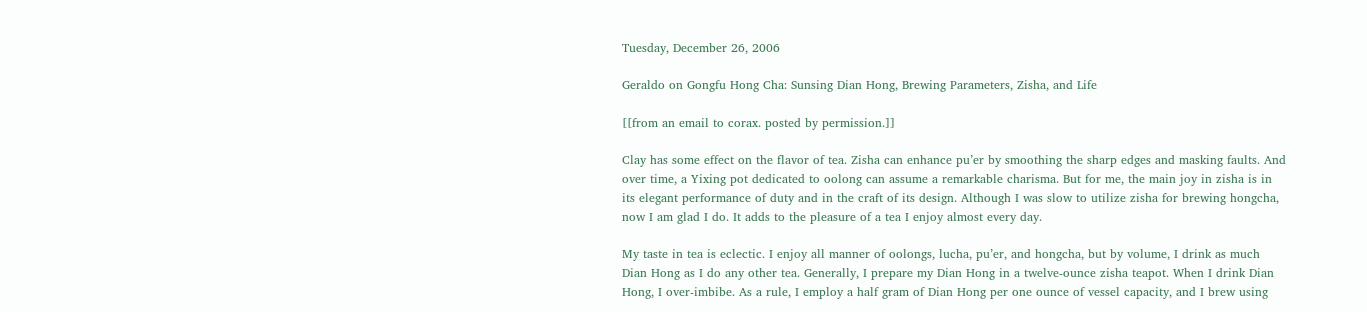Tuesday, December 26, 2006

Geraldo on Gongfu Hong Cha: Sunsing Dian Hong, Brewing Parameters, Zisha, and Life

[[from an email to corax. posted by permission.]]

Clay has some effect on the flavor of tea. Zisha can enhance pu’er by smoothing the sharp edges and masking faults. And over time, a Yixing pot dedicated to oolong can assume a remarkable charisma. But for me, the main joy in zisha is in its elegant performance of duty and in the craft of its design. Although I was slow to utilize zisha for brewing hongcha, now I am glad I do. It adds to the pleasure of a tea I enjoy almost every day.

My taste in tea is eclectic. I enjoy all manner of oolongs, lucha, pu’er, and hongcha, but by volume, I drink as much Dian Hong as I do any other tea. Generally, I prepare my Dian Hong in a twelve-ounce zisha teapot. When I drink Dian Hong, I over-imbibe. As a rule, I employ a half gram of Dian Hong per one ounce of vessel capacity, and I brew using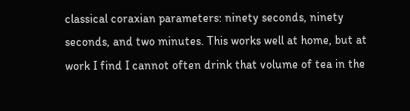classical coraxian parameters: ninety seconds, ninety seconds, and two minutes. This works well at home, but at work I find I cannot often drink that volume of tea in the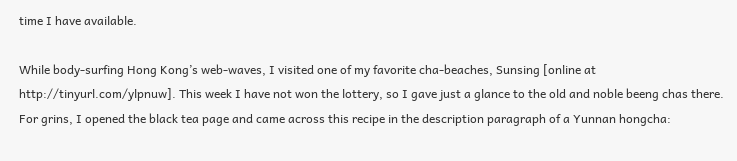time I have available.

While body-surfing Hong Kong’s web-waves, I visited one of my favorite cha-beaches, Sunsing [online at http://tinyurl.com/ylpnuw]. This week I have not won the lottery, so I gave just a glance to the old and noble beeng chas there. For grins, I opened the black tea page and came across this recipe in the description paragraph of a Yunnan hongcha: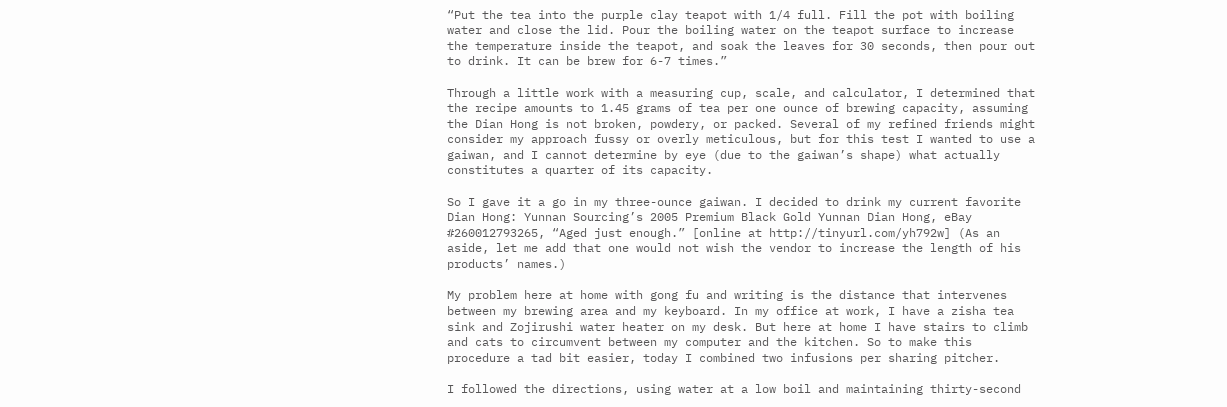“Put the tea into the purple clay teapot with 1/4 full. Fill the pot with boiling water and close the lid. Pour the boiling water on the teapot surface to increase the temperature inside the teapot, and soak the leaves for 30 seconds, then pour out to drink. It can be brew for 6-7 times.”

Through a little work with a measuring cup, scale, and calculator, I determined that the recipe amounts to 1.45 grams of tea per one ounce of brewing capacity, assuming the Dian Hong is not broken, powdery, or packed. Several of my refined friends might consider my approach fussy or overly meticulous, but for this test I wanted to use a gaiwan, and I cannot determine by eye (due to the gaiwan’s shape) what actually constitutes a quarter of its capacity.

So I gave it a go in my three-ounce gaiwan. I decided to drink my current favorite Dian Hong: Yunnan Sourcing’s 2005 Premium Black Gold Yunnan Dian Hong, eBay #260012793265, “Aged just enough.” [online at http://tinyurl.com/yh792w] (As an aside, let me add that one would not wish the vendor to increase the length of his products’ names.)

My problem here at home with gong fu and writing is the distance that intervenes between my brewing area and my keyboard. In my office at work, I have a zisha tea sink and Zojirushi water heater on my desk. But here at home I have stairs to climb and cats to circumvent between my computer and the kitchen. So to make this procedure a tad bit easier, today I combined two infusions per sharing pitcher.

I followed the directions, using water at a low boil and maintaining thirty-second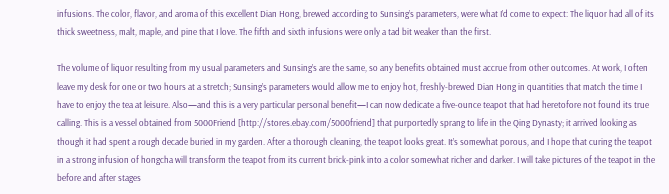infusions. The color, flavor, and aroma of this excellent Dian Hong, brewed according to Sunsing’s parameters, were what I’d come to expect: The liquor had all of its thick sweetness, malt, maple, and pine that I love. The fifth and sixth infusions were only a tad bit weaker than the first.

The volume of liquor resulting from my usual parameters and Sunsing’s are the same, so any benefits obtained must accrue from other outcomes. At work, I often leave my desk for one or two hours at a stretch; Sunsing’s parameters would allow me to enjoy hot, freshly-brewed Dian Hong in quantities that match the time I have to enjoy the tea at leisure. Also—and this is a very particular personal benefit—I can now dedicate a five-ounce teapot that had heretofore not found its true calling. This is a vessel obtained from 5000Friend [http://stores.ebay.com/5000friend] that purportedly sprang to life in the Qing Dynasty; it arrived looking as though it had spent a rough decade buried in my garden. After a thorough cleaning, the teapot looks great. It’s somewhat porous, and I hope that curing the teapot in a strong infusion of hongcha will transform the teapot from its current brick-pink into a color somewhat richer and darker. I will take pictures of the teapot in the before and after stages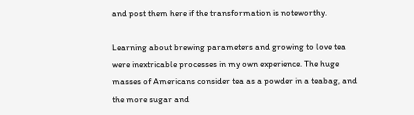and post them here if the transformation is noteworthy.

Learning about brewing parameters and growing to love tea were inextricable processes in my own experience. The huge masses of Americans consider tea as a powder in a teabag, and the more sugar and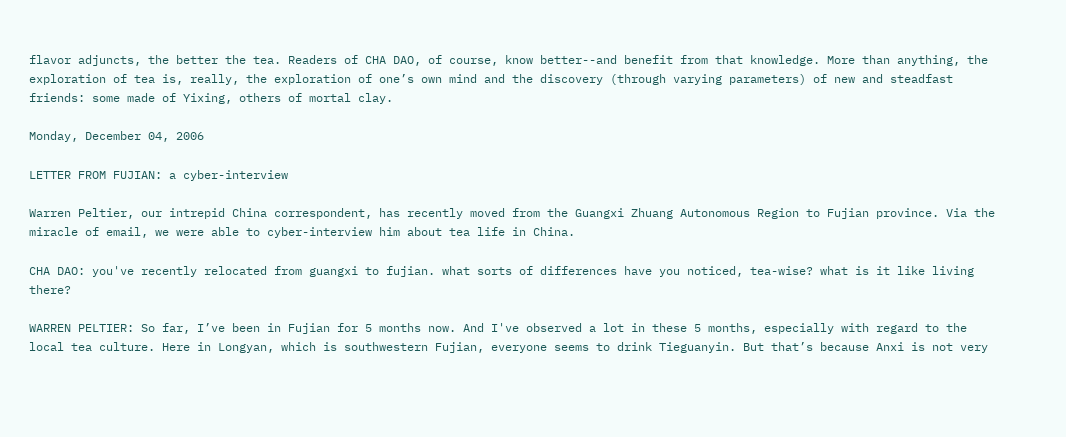flavor adjuncts, the better the tea. Readers of CHA DAO, of course, know better--and benefit from that knowledge. More than anything, the exploration of tea is, really, the exploration of one’s own mind and the discovery (through varying parameters) of new and steadfast friends: some made of Yixing, others of mortal clay.

Monday, December 04, 2006

LETTER FROM FUJIAN: a cyber-interview

Warren Peltier, our intrepid China correspondent, has recently moved from the Guangxi Zhuang Autonomous Region to Fujian province. Via the miracle of email, we were able to cyber-interview him about tea life in China.

CHA DAO: you've recently relocated from guangxi to fujian. what sorts of differences have you noticed, tea-wise? what is it like living there?

WARREN PELTIER: So far, I’ve been in Fujian for 5 months now. And I've observed a lot in these 5 months, especially with regard to the local tea culture. Here in Longyan, which is southwestern Fujian, everyone seems to drink Tieguanyin. But that’s because Anxi is not very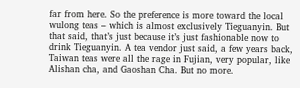far from here. So the preference is more toward the local wulong teas – which is almost exclusively Tieguanyin. But that said, that’s just because it’s just fashionable now to drink Tieguanyin. A tea vendor just said, a few years back, Taiwan teas were all the rage in Fujian, very popular, like Alishan cha, and Gaoshan Cha. But no more.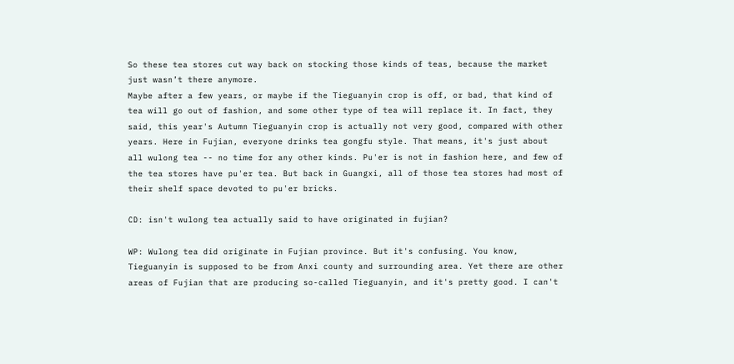So these tea stores cut way back on stocking those kinds of teas, because the market just wasn’t there anymore.
Maybe after a few years, or maybe if the Tieguanyin crop is off, or bad, that kind of tea will go out of fashion, and some other type of tea will replace it. In fact, they said, this year's Autumn Tieguanyin crop is actually not very good, compared with other years. Here in Fujian, everyone drinks tea gongfu style. That means, it's just about all wulong tea -- no time for any other kinds. Pu'er is not in fashion here, and few of the tea stores have pu'er tea. But back in Guangxi, all of those tea stores had most of their shelf space devoted to pu'er bricks.

CD: isn't wulong tea actually said to have originated in fujian?

WP: Wulong tea did originate in Fujian province. But it's confusing. You know, Tieguanyin is supposed to be from Anxi county and surrounding area. Yet there are other areas of Fujian that are producing so-called Tieguanyin, and it's pretty good. I can't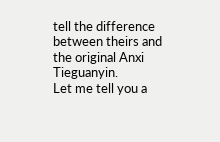tell the difference between theirs and the original Anxi Tieguanyin.
Let me tell you a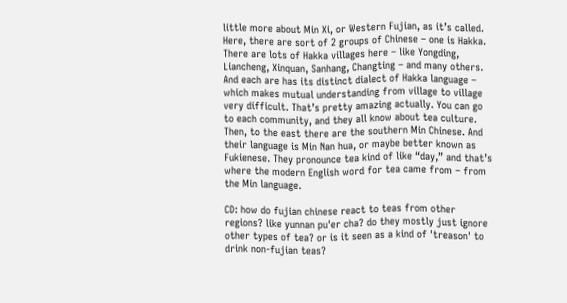little more about Min Xi, or Western Fujian, as it’s called. Here, there are sort of 2 groups of Chinese – one is Hakka. There are lots of Hakka villages here – like Yongding, Liancheng, Xinquan, Sanhang, Changting – and many others. And each are has its distinct dialect of Hakka language – which makes mutual understanding from village to village very difficult. That’s pretty amazing actually. You can go to each community, and they all know about tea culture.
Then, to the east there are the southern Min Chinese. And their language is Min Nan hua, or maybe better known as Fukienese. They pronounce tea kind of like “day,” and that’s where the modern English word for tea came from – from the Min language.

CD: how do fujian chinese react to teas from other regions? like yunnan pu'er cha? do they mostly just ignore other types of tea? or is it seen as a kind of 'treason' to drink non-fujian teas?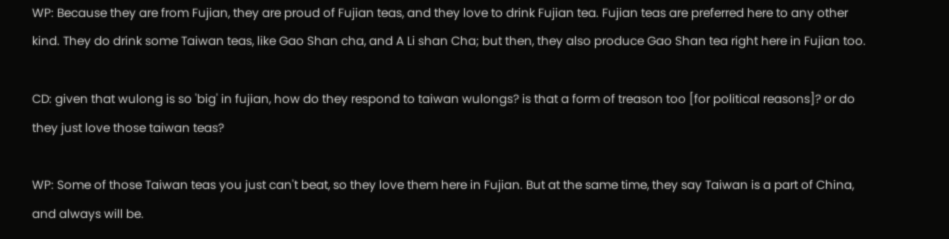WP: Because they are from Fujian, they are proud of Fujian teas, and they love to drink Fujian tea. Fujian teas are preferred here to any other kind. They do drink some Taiwan teas, like Gao Shan cha, and A Li shan Cha; but then, they also produce Gao Shan tea right here in Fujian too.

CD: given that wulong is so 'big' in fujian, how do they respond to taiwan wulongs? is that a form of treason too [for political reasons]? or do they just love those taiwan teas?

WP: Some of those Taiwan teas you just can't beat, so they love them here in Fujian. But at the same time, they say Taiwan is a part of China, and always will be.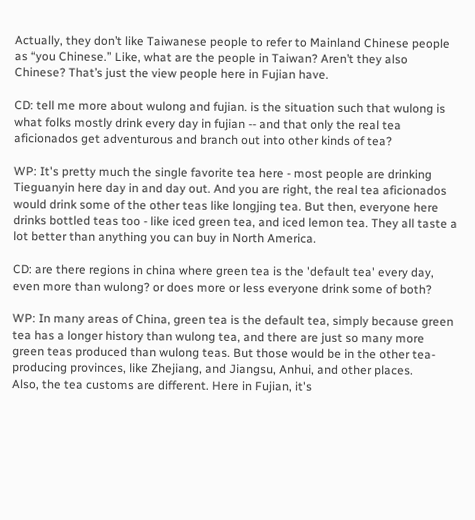Actually, they don’t like Taiwanese people to refer to Mainland Chinese people as “you Chinese.” Like, what are the people in Taiwan? Aren’t they also Chinese? That’s just the view people here in Fujian have.

CD: tell me more about wulong and fujian. is the situation such that wulong is what folks mostly drink every day in fujian -- and that only the real tea aficionados get adventurous and branch out into other kinds of tea?

WP: It's pretty much the single favorite tea here - most people are drinking Tieguanyin here day in and day out. And you are right, the real tea aficionados would drink some of the other teas like longjing tea. But then, everyone here drinks bottled teas too - like iced green tea, and iced lemon tea. They all taste a lot better than anything you can buy in North America.

CD: are there regions in china where green tea is the 'default tea' every day, even more than wulong? or does more or less everyone drink some of both?

WP: In many areas of China, green tea is the default tea, simply because green tea has a longer history than wulong tea, and there are just so many more green teas produced than wulong teas. But those would be in the other tea-producing provinces, like Zhejiang, and Jiangsu, Anhui, and other places.
Also, the tea customs are different. Here in Fujian, it's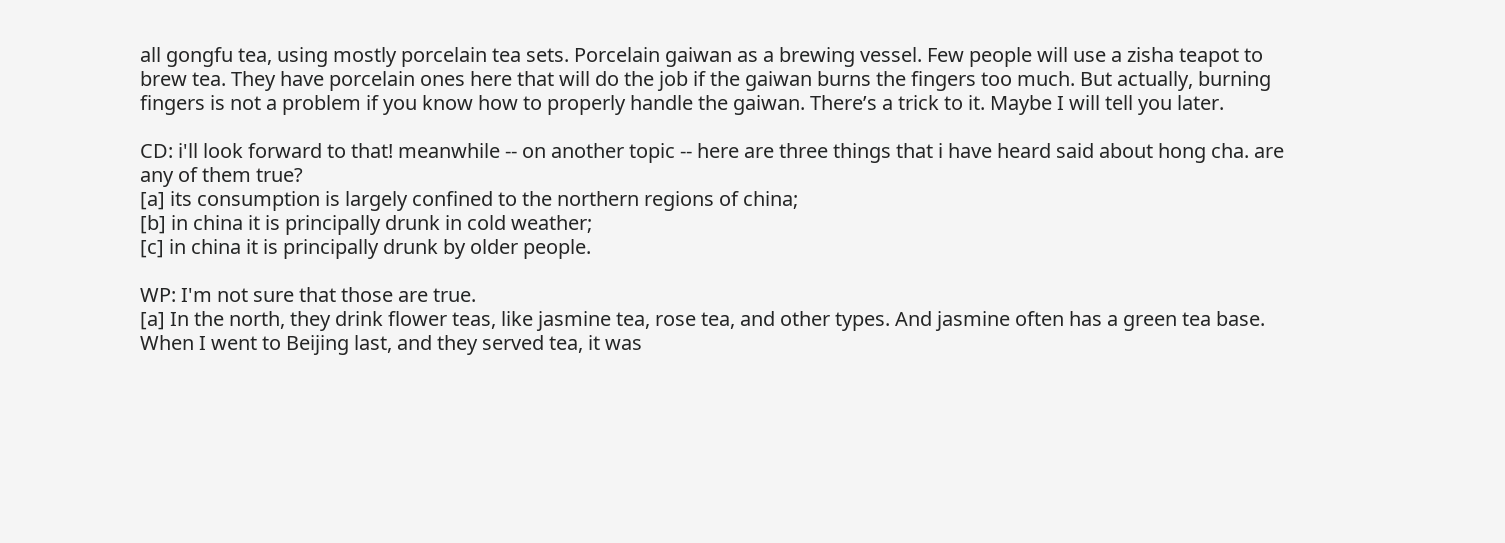all gongfu tea, using mostly porcelain tea sets. Porcelain gaiwan as a brewing vessel. Few people will use a zisha teapot to brew tea. They have porcelain ones here that will do the job if the gaiwan burns the fingers too much. But actually, burning fingers is not a problem if you know how to properly handle the gaiwan. There’s a trick to it. Maybe I will tell you later.

CD: i'll look forward to that! meanwhile -- on another topic -- here are three things that i have heard said about hong cha. are any of them true?
[a] its consumption is largely confined to the northern regions of china;
[b] in china it is principally drunk in cold weather;
[c] in china it is principally drunk by older people.

WP: I'm not sure that those are true.
[a] In the north, they drink flower teas, like jasmine tea, rose tea, and other types. And jasmine often has a green tea base. When I went to Beijing last, and they served tea, it was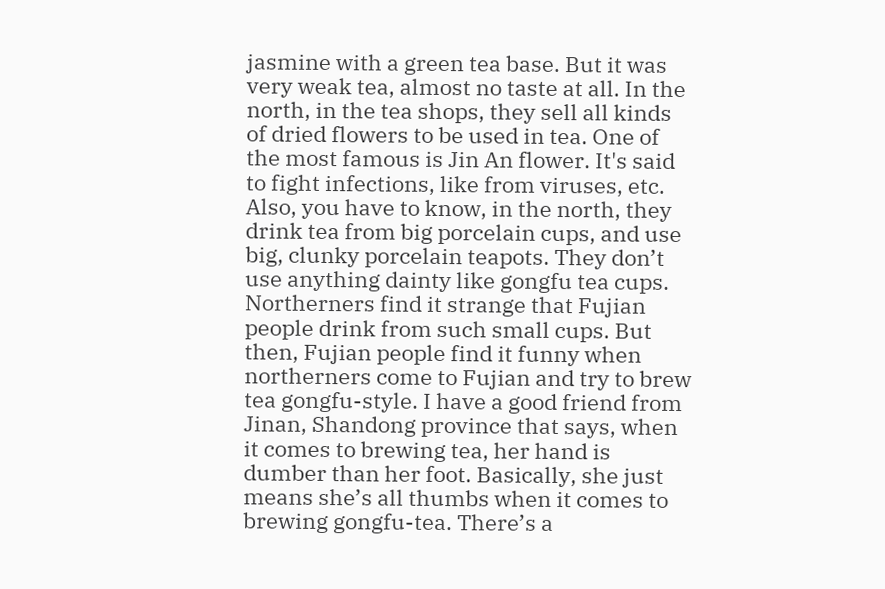jasmine with a green tea base. But it was very weak tea, almost no taste at all. In the north, in the tea shops, they sell all kinds of dried flowers to be used in tea. One of the most famous is Jin An flower. It's said to fight infections, like from viruses, etc.
Also, you have to know, in the north, they drink tea from big porcelain cups, and use big, clunky porcelain teapots. They don’t use anything dainty like gongfu tea cups. Northerners find it strange that Fujian people drink from such small cups. But then, Fujian people find it funny when northerners come to Fujian and try to brew tea gongfu-style. I have a good friend from Jinan, Shandong province that says, when it comes to brewing tea, her hand is dumber than her foot. Basically, she just means she’s all thumbs when it comes to brewing gongfu-tea. There’s a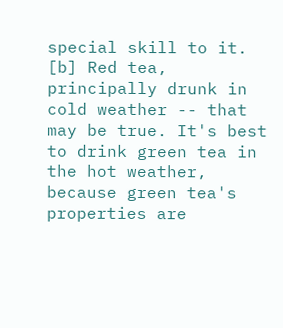special skill to it.
[b] Red tea, principally drunk in cold weather -- that may be true. It's best to drink green tea in the hot weather, because green tea's properties are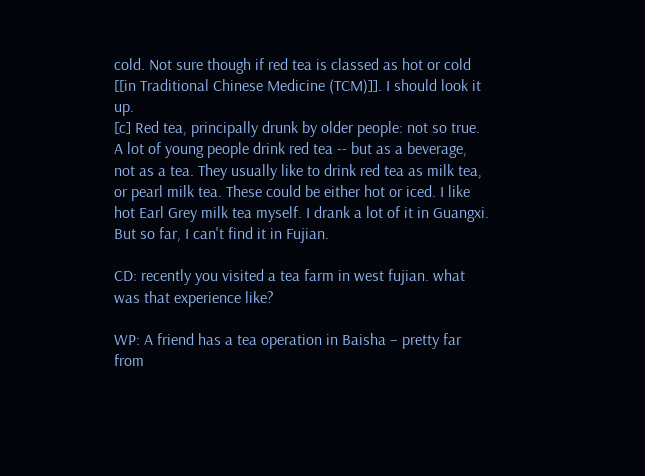cold. Not sure though if red tea is classed as hot or cold [[in Traditional Chinese Medicine (TCM)]]. I should look it up.
[c] Red tea, principally drunk by older people: not so true. A lot of young people drink red tea -- but as a beverage, not as a tea. They usually like to drink red tea as milk tea, or pearl milk tea. These could be either hot or iced. I like hot Earl Grey milk tea myself. I drank a lot of it in Guangxi. But so far, I can't find it in Fujian.

CD: recently you visited a tea farm in west fujian. what was that experience like?

WP: A friend has a tea operation in Baisha – pretty far from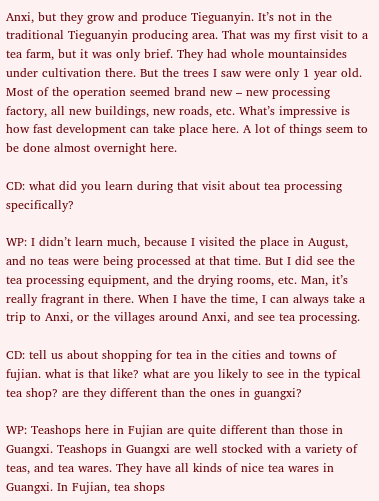Anxi, but they grow and produce Tieguanyin. It’s not in the traditional Tieguanyin producing area. That was my first visit to a tea farm, but it was only brief. They had whole mountainsides under cultivation there. But the trees I saw were only 1 year old. Most of the operation seemed brand new – new processing factory, all new buildings, new roads, etc. What’s impressive is how fast development can take place here. A lot of things seem to be done almost overnight here.

CD: what did you learn during that visit about tea processing specifically?

WP: I didn’t learn much, because I visited the place in August, and no teas were being processed at that time. But I did see the tea processing equipment, and the drying rooms, etc. Man, it’s really fragrant in there. When I have the time, I can always take a trip to Anxi, or the villages around Anxi, and see tea processing.

CD: tell us about shopping for tea in the cities and towns of fujian. what is that like? what are you likely to see in the typical tea shop? are they different than the ones in guangxi?

WP: Teashops here in Fujian are quite different than those in Guangxi. Teashops in Guangxi are well stocked with a variety of teas, and tea wares. They have all kinds of nice tea wares in Guangxi. In Fujian, tea shops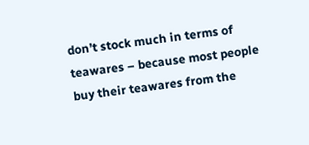don’t stock much in terms of teawares – because most people buy their teawares from the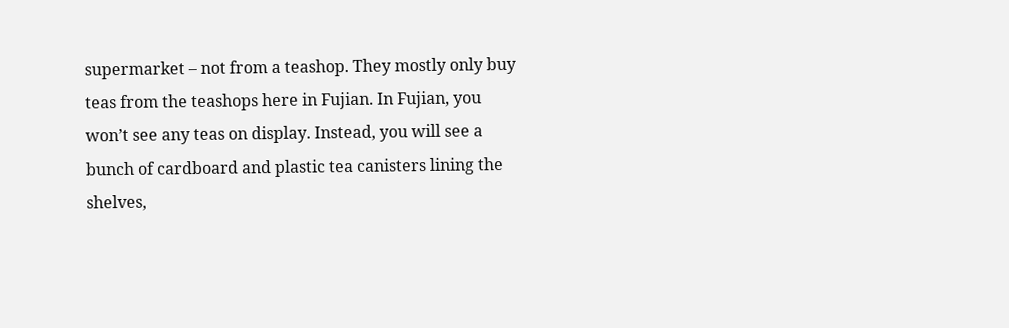supermarket – not from a teashop. They mostly only buy teas from the teashops here in Fujian. In Fujian, you won’t see any teas on display. Instead, you will see a bunch of cardboard and plastic tea canisters lining the shelves,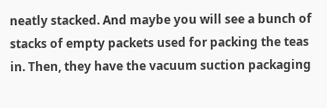neatly stacked. And maybe you will see a bunch of stacks of empty packets used for packing the teas in. Then, they have the vacuum suction packaging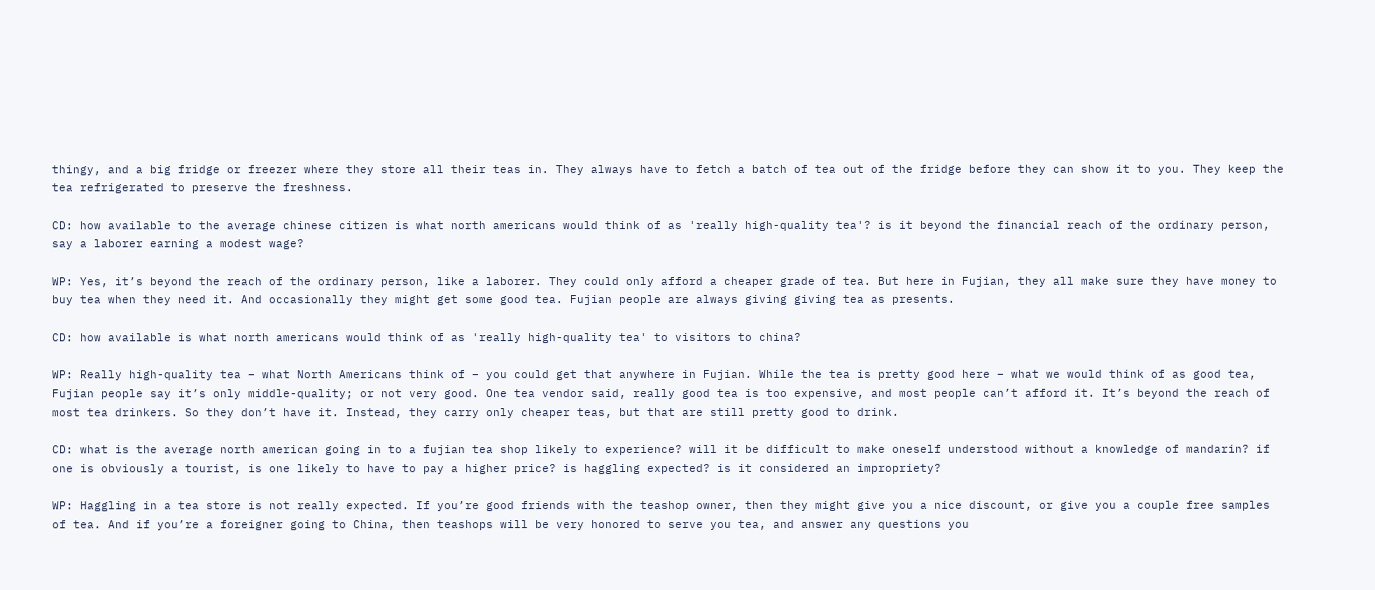thingy, and a big fridge or freezer where they store all their teas in. They always have to fetch a batch of tea out of the fridge before they can show it to you. They keep the tea refrigerated to preserve the freshness.

CD: how available to the average chinese citizen is what north americans would think of as 'really high-quality tea'? is it beyond the financial reach of the ordinary person, say a laborer earning a modest wage?

WP: Yes, it’s beyond the reach of the ordinary person, like a laborer. They could only afford a cheaper grade of tea. But here in Fujian, they all make sure they have money to buy tea when they need it. And occasionally they might get some good tea. Fujian people are always giving giving tea as presents.

CD: how available is what north americans would think of as 'really high-quality tea' to visitors to china?

WP: Really high-quality tea – what North Americans think of – you could get that anywhere in Fujian. While the tea is pretty good here – what we would think of as good tea, Fujian people say it’s only middle-quality; or not very good. One tea vendor said, really good tea is too expensive, and most people can’t afford it. It’s beyond the reach of most tea drinkers. So they don’t have it. Instead, they carry only cheaper teas, but that are still pretty good to drink.

CD: what is the average north american going in to a fujian tea shop likely to experience? will it be difficult to make oneself understood without a knowledge of mandarin? if one is obviously a tourist, is one likely to have to pay a higher price? is haggling expected? is it considered an impropriety?

WP: Haggling in a tea store is not really expected. If you’re good friends with the teashop owner, then they might give you a nice discount, or give you a couple free samples of tea. And if you’re a foreigner going to China, then teashops will be very honored to serve you tea, and answer any questions you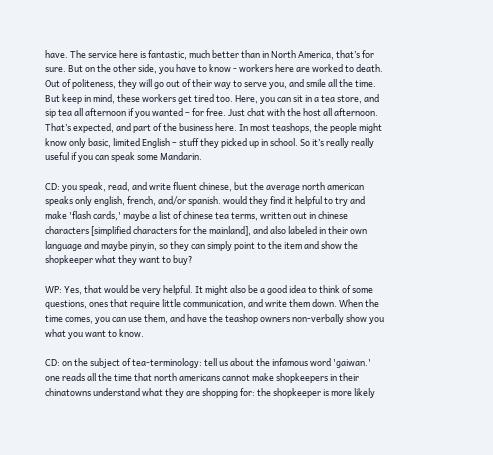have. The service here is fantastic, much better than in North America, that’s for sure. But on the other side, you have to know - workers here are worked to death. Out of politeness, they will go out of their way to serve you, and smile all the time. But keep in mind, these workers get tired too. Here, you can sit in a tea store, and sip tea all afternoon if you wanted – for free. Just chat with the host all afternoon. That’s expected, and part of the business here. In most teashops, the people might know only basic, limited English – stuff they picked up in school. So it’s really really useful if you can speak some Mandarin.

CD: you speak, read, and write fluent chinese, but the average north american speaks only english, french, and/or spanish. would they find it helpful to try and make 'flash cards,' maybe a list of chinese tea terms, written out in chinese characters [simplified characters for the mainland], and also labeled in their own language and maybe pinyin, so they can simply point to the item and show the shopkeeper what they want to buy?

WP: Yes, that would be very helpful. It might also be a good idea to think of some questions, ones that require little communication, and write them down. When the time comes, you can use them, and have the teashop owners non-verbally show you what you want to know.

CD: on the subject of tea-terminology: tell us about the infamous word 'gaiwan.' one reads all the time that north americans cannot make shopkeepers in their chinatowns understand what they are shopping for: the shopkeeper is more likely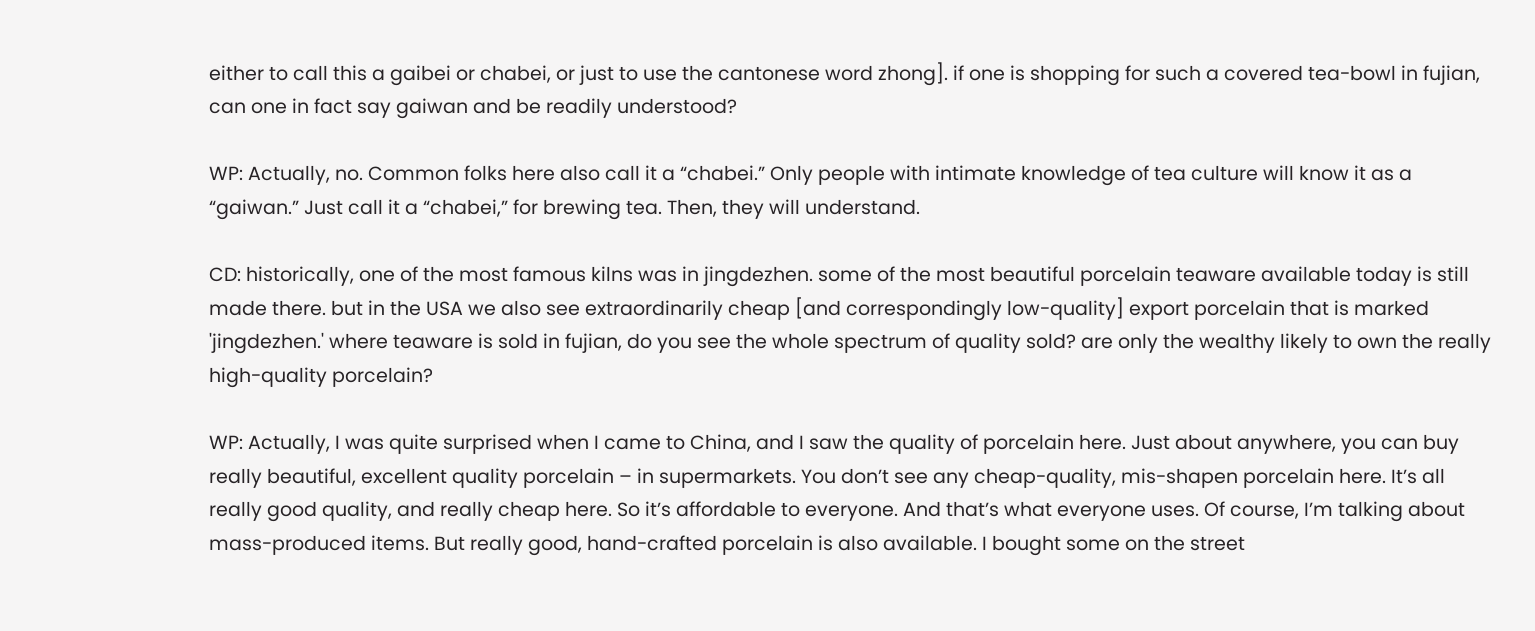either to call this a gaibei or chabei, or just to use the cantonese word zhong]. if one is shopping for such a covered tea-bowl in fujian, can one in fact say gaiwan and be readily understood?

WP: Actually, no. Common folks here also call it a “chabei.” Only people with intimate knowledge of tea culture will know it as a “gaiwan.” Just call it a “chabei,” for brewing tea. Then, they will understand.

CD: historically, one of the most famous kilns was in jingdezhen. some of the most beautiful porcelain teaware available today is still made there. but in the USA we also see extraordinarily cheap [and correspondingly low-quality] export porcelain that is marked 'jingdezhen.' where teaware is sold in fujian, do you see the whole spectrum of quality sold? are only the wealthy likely to own the really high-quality porcelain?

WP: Actually, I was quite surprised when I came to China, and I saw the quality of porcelain here. Just about anywhere, you can buy really beautiful, excellent quality porcelain – in supermarkets. You don’t see any cheap-quality, mis-shapen porcelain here. It’s all really good quality, and really cheap here. So it’s affordable to everyone. And that’s what everyone uses. Of course, I’m talking about mass-produced items. But really good, hand-crafted porcelain is also available. I bought some on the street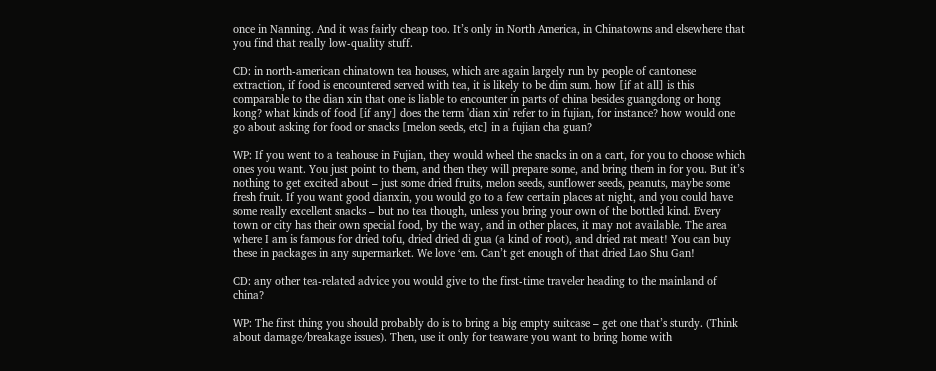once in Nanning. And it was fairly cheap too. It’s only in North America, in Chinatowns and elsewhere that you find that really low-quality stuff.

CD: in north-american chinatown tea houses, which are again largely run by people of cantonese extraction, if food is encountered served with tea, it is likely to be dim sum. how [if at all] is this comparable to the dian xin that one is liable to encounter in parts of china besides guangdong or hong kong? what kinds of food [if any] does the term 'dian xin' refer to in fujian, for instance? how would one go about asking for food or snacks [melon seeds, etc] in a fujian cha guan?

WP: If you went to a teahouse in Fujian, they would wheel the snacks in on a cart, for you to choose which ones you want. You just point to them, and then they will prepare some, and bring them in for you. But it’s nothing to get excited about – just some dried fruits, melon seeds, sunflower seeds, peanuts, maybe some fresh fruit. If you want good dianxin, you would go to a few certain places at night, and you could have some really excellent snacks – but no tea though, unless you bring your own of the bottled kind. Every town or city has their own special food, by the way, and in other places, it may not available. The area where I am is famous for dried tofu, dried dried di gua (a kind of root), and dried rat meat! You can buy these in packages in any supermarket. We love ‘em. Can’t get enough of that dried Lao Shu Gan!

CD: any other tea-related advice you would give to the first-time traveler heading to the mainland of china?

WP: The first thing you should probably do is to bring a big empty suitcase – get one that’s sturdy. (Think about damage/breakage issues). Then, use it only for teaware you want to bring home with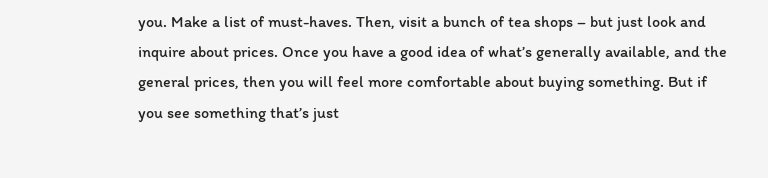you. Make a list of must-haves. Then, visit a bunch of tea shops – but just look and inquire about prices. Once you have a good idea of what’s generally available, and the general prices, then you will feel more comfortable about buying something. But if you see something that’s just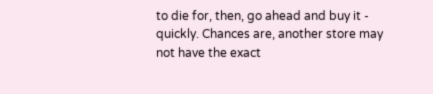to die for, then, go ahead and buy it - quickly. Chances are, another store may not have the exact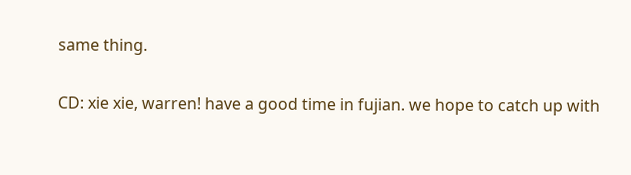same thing.

CD: xie xie, warren! have a good time in fujian. we hope to catch up with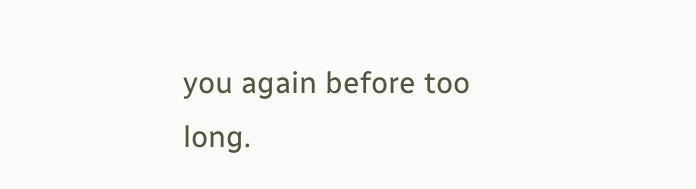you again before too long.